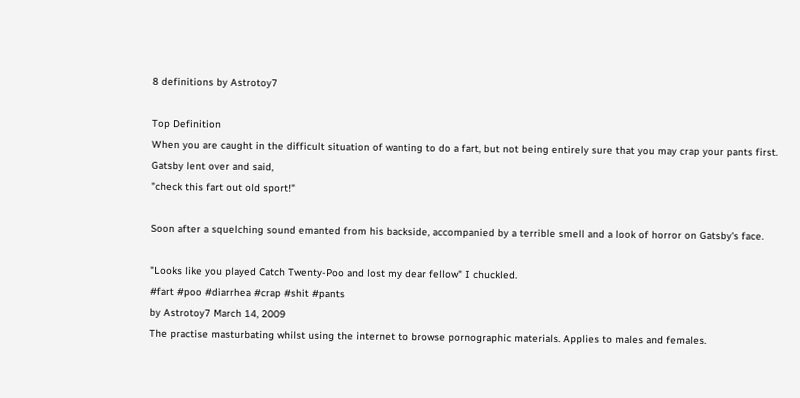8 definitions by Astrotoy7

Top Definition
When you are caught in the difficult situation of wanting to do a fart, but not being entirely sure that you may crap your pants first.
Gatsby lent over and said,
"check this fart out old sport!"

Soon after a squelching sound emanted from his backside, accompanied by a terrible smell and a look of horror on Gatsby's face.

"Looks like you played Catch Twenty-Poo and lost my dear fellow" I chuckled.
#fart #poo #diarrhea #crap #shit #pants
by Astrotoy7 March 14, 2009
The practise masturbating whilst using the internet to browse pornographic materials. Applies to males and females.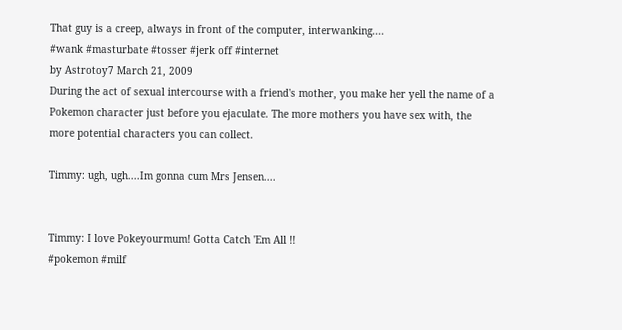That guy is a creep, always in front of the computer, interwanking....
#wank #masturbate #tosser #jerk off #internet
by Astrotoy7 March 21, 2009
During the act of sexual intercourse with a friend's mother, you make her yell the name of a Pokemon character just before you ejaculate. The more mothers you have sex with, the more potential characters you can collect.

Timmy: ugh, ugh....Im gonna cum Mrs Jensen....


Timmy: I love Pokeyourmum! Gotta Catch 'Em All !!
#pokemon #milf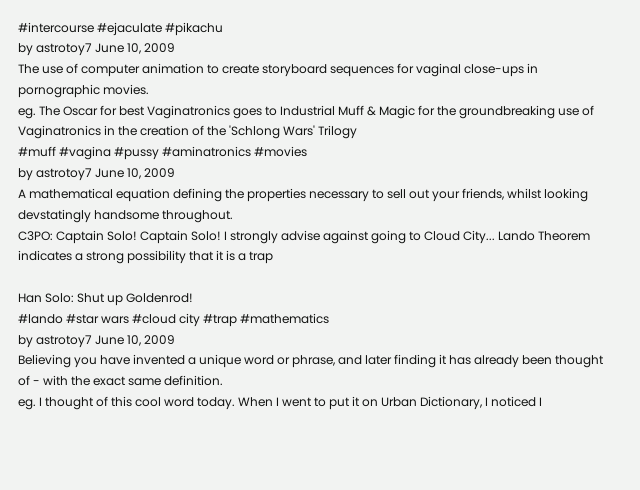#intercourse #ejaculate #pikachu
by astrotoy7 June 10, 2009
The use of computer animation to create storyboard sequences for vaginal close-ups in pornographic movies.
eg. The Oscar for best Vaginatronics goes to Industrial Muff & Magic for the groundbreaking use of Vaginatronics in the creation of the 'Schlong Wars' Trilogy
#muff #vagina #pussy #aminatronics #movies
by astrotoy7 June 10, 2009
A mathematical equation defining the properties necessary to sell out your friends, whilst looking devstatingly handsome throughout.
C3PO: Captain Solo! Captain Solo! I strongly advise against going to Cloud City... Lando Theorem indicates a strong possibility that it is a trap

Han Solo: Shut up Goldenrod!
#lando #star wars #cloud city #trap #mathematics
by astrotoy7 June 10, 2009
Believing you have invented a unique word or phrase, and later finding it has already been thought of - with the exact same definition.
eg. I thought of this cool word today. When I went to put it on Urban Dictionary, I noticed I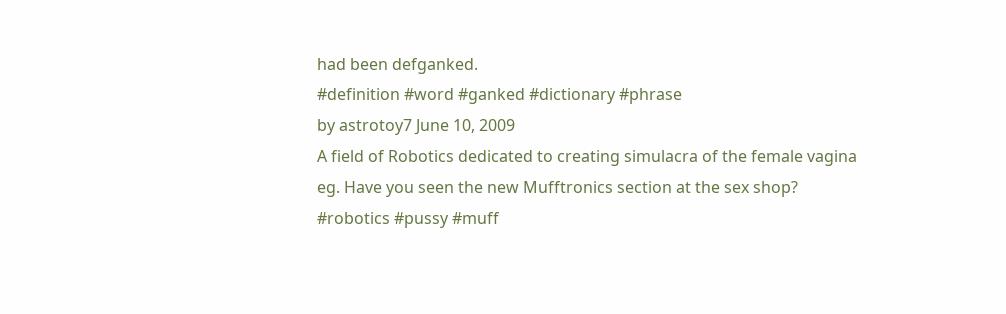had been defganked.
#definition #word #ganked #dictionary #phrase
by astrotoy7 June 10, 2009
A field of Robotics dedicated to creating simulacra of the female vagina
eg. Have you seen the new Mufftronics section at the sex shop?
#robotics #pussy #muff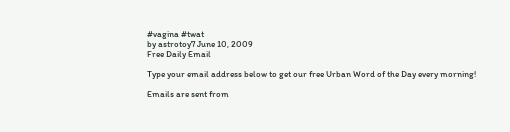#vagina #twat
by astrotoy7 June 10, 2009
Free Daily Email

Type your email address below to get our free Urban Word of the Day every morning!

Emails are sent from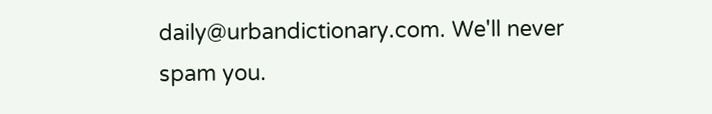daily@urbandictionary.com. We'll never spam you.